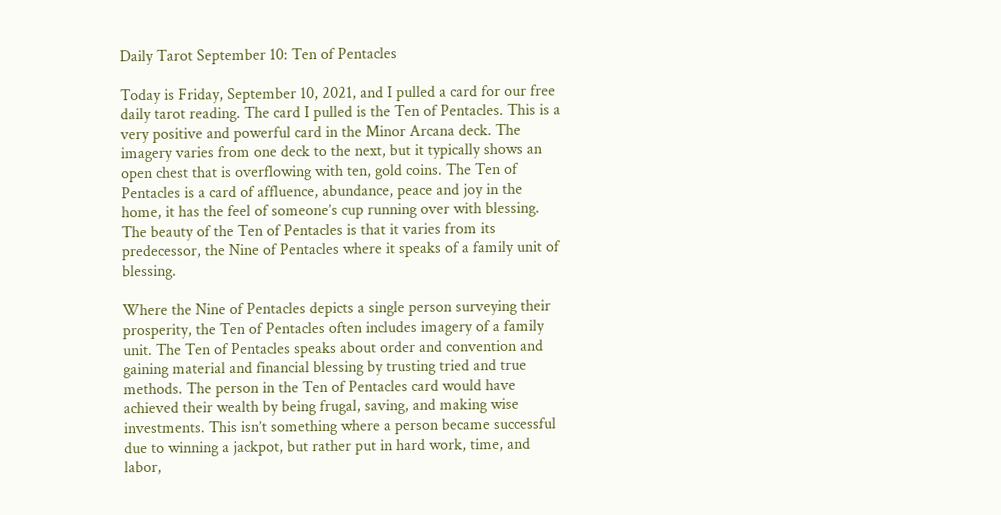Daily Tarot September 10: Ten of Pentacles

Today is Friday, September 10, 2021, and I pulled a card for our free daily tarot reading. The card I pulled is the Ten of Pentacles. This is a very positive and powerful card in the Minor Arcana deck. The imagery varies from one deck to the next, but it typically shows an open chest that is overflowing with ten, gold coins. The Ten of Pentacles is a card of affluence, abundance, peace and joy in the home, it has the feel of someone’s cup running over with blessing. The beauty of the Ten of Pentacles is that it varies from its predecessor, the Nine of Pentacles where it speaks of a family unit of blessing.

Where the Nine of Pentacles depicts a single person surveying their prosperity, the Ten of Pentacles often includes imagery of a family unit. The Ten of Pentacles speaks about order and convention and gaining material and financial blessing by trusting tried and true methods. The person in the Ten of Pentacles card would have achieved their wealth by being frugal, saving, and making wise investments. This isn’t something where a person became successful due to winning a jackpot, but rather put in hard work, time, and labor,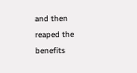and then reaped the benefits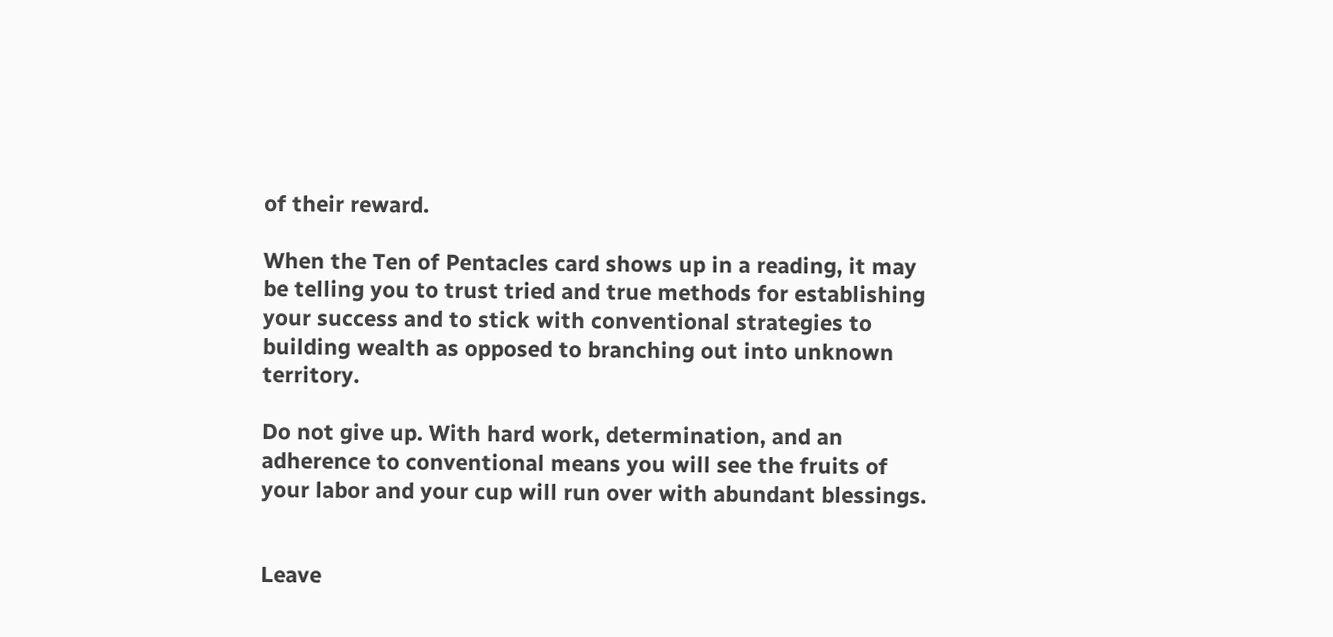of their reward.

When the Ten of Pentacles card shows up in a reading, it may be telling you to trust tried and true methods for establishing your success and to stick with conventional strategies to building wealth as opposed to branching out into unknown territory.

Do not give up. With hard work, determination, and an adherence to conventional means you will see the fruits of your labor and your cup will run over with abundant blessings.


Leave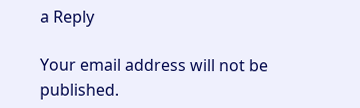a Reply

Your email address will not be published.